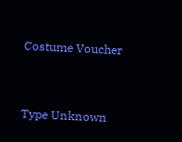Costume Voucher


Type Unknown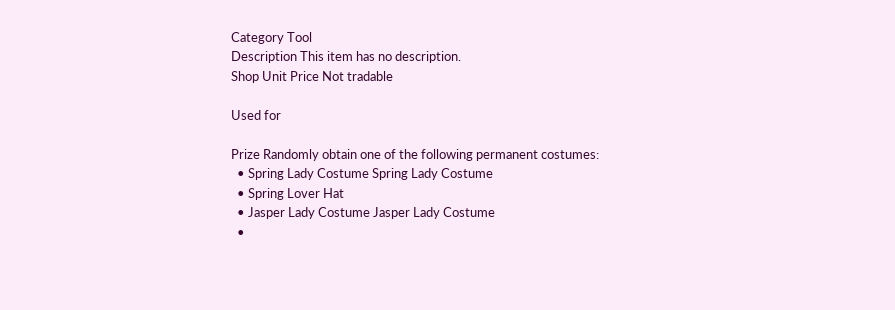Category Tool
Description This item has no description.
Shop Unit Price Not tradable

Used for

Prize Randomly obtain one of the following permanent costumes:
  • Spring Lady Costume Spring Lady Costume
  • Spring Lover Hat
  • Jasper Lady Costume Jasper Lady Costume
  •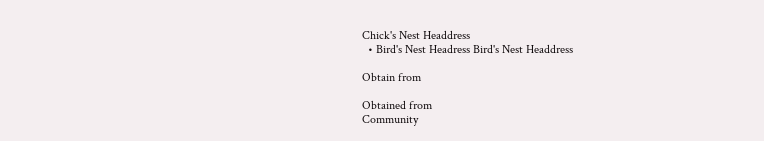Chick's Nest Headdress
  • Bird's Nest Headress Bird's Nest Headdress

Obtain from

Obtained from
Community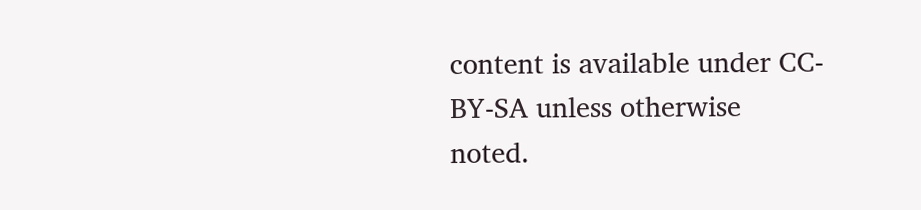content is available under CC-BY-SA unless otherwise noted.